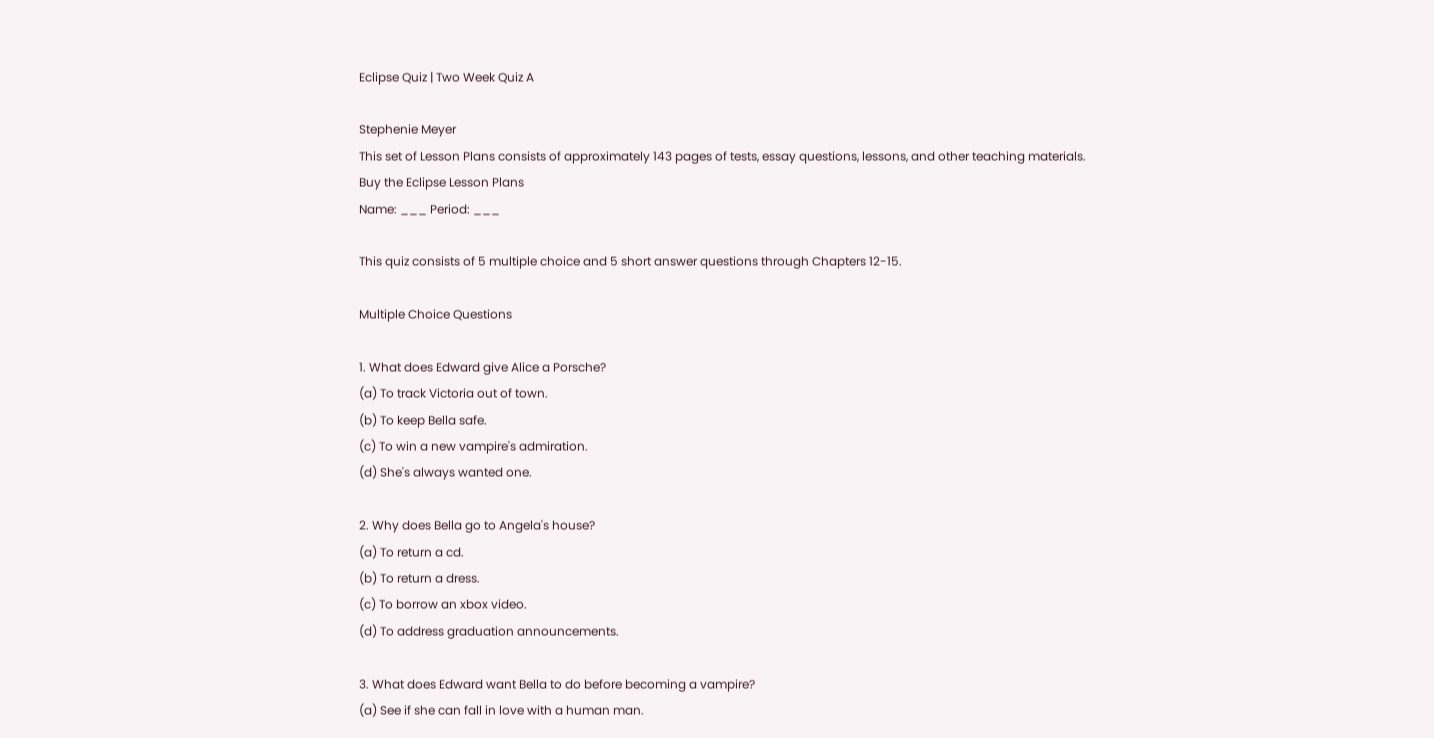Eclipse Quiz | Two Week Quiz A

Stephenie Meyer
This set of Lesson Plans consists of approximately 143 pages of tests, essay questions, lessons, and other teaching materials.
Buy the Eclipse Lesson Plans
Name: ___ Period: ___

This quiz consists of 5 multiple choice and 5 short answer questions through Chapters 12-15.

Multiple Choice Questions

1. What does Edward give Alice a Porsche?
(a) To track Victoria out of town.
(b) To keep Bella safe.
(c) To win a new vampire's admiration.
(d) She's always wanted one.

2. Why does Bella go to Angela's house?
(a) To return a cd.
(b) To return a dress.
(c) To borrow an xbox video.
(d) To address graduation announcements.

3. What does Edward want Bella to do before becoming a vampire?
(a) See if she can fall in love with a human man.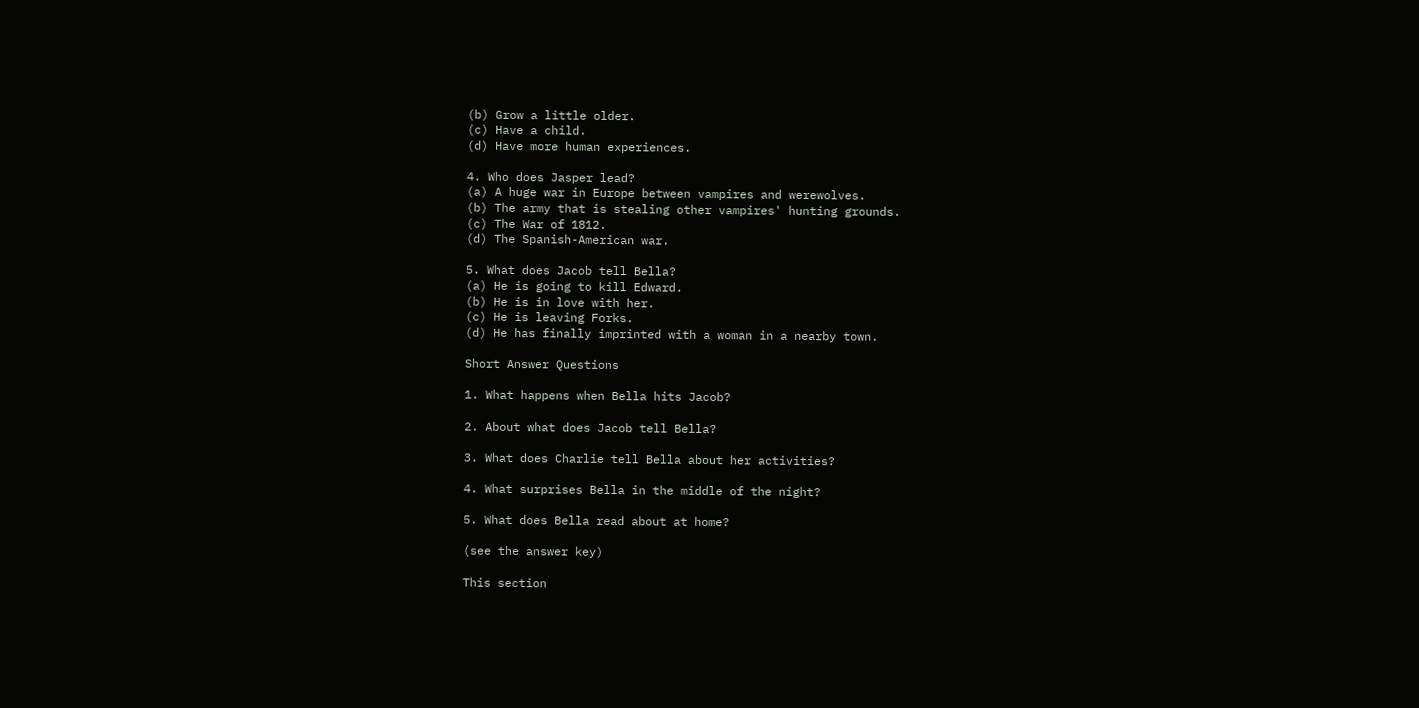(b) Grow a little older.
(c) Have a child.
(d) Have more human experiences.

4. Who does Jasper lead?
(a) A huge war in Europe between vampires and werewolves.
(b) The army that is stealing other vampires' hunting grounds.
(c) The War of 1812.
(d) The Spanish-American war.

5. What does Jacob tell Bella?
(a) He is going to kill Edward.
(b) He is in love with her.
(c) He is leaving Forks.
(d) He has finally imprinted with a woman in a nearby town.

Short Answer Questions

1. What happens when Bella hits Jacob?

2. About what does Jacob tell Bella?

3. What does Charlie tell Bella about her activities?

4. What surprises Bella in the middle of the night?

5. What does Bella read about at home?

(see the answer key)

This section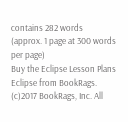contains 282 words
(approx. 1 page at 300 words per page)
Buy the Eclipse Lesson Plans
Eclipse from BookRags. (c)2017 BookRags, Inc. All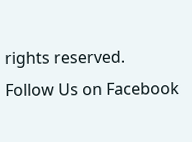rights reserved.
Follow Us on Facebook